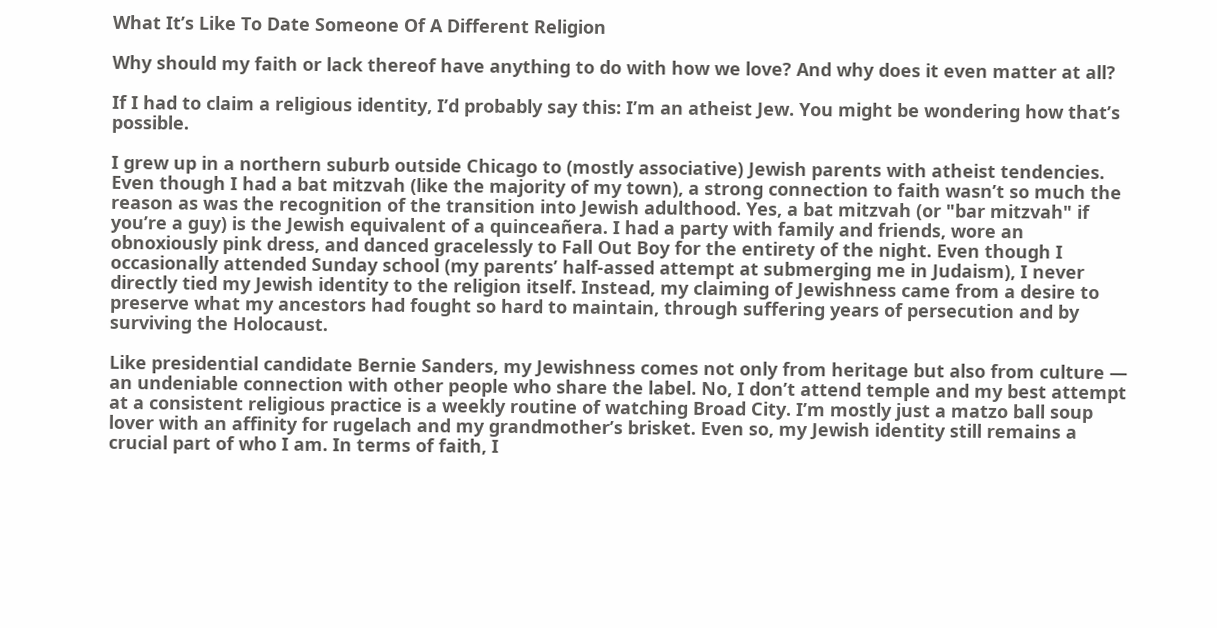What It’s Like To Date Someone Of A Different Religion

Why should my faith or lack thereof have anything to do with how we love? And why does it even matter at all?

If I had to claim a religious identity, I’d probably say this: I’m an atheist Jew. You might be wondering how that’s possible.

I grew up in a northern suburb outside Chicago to (mostly associative) Jewish parents with atheist tendencies. Even though I had a bat mitzvah (like the majority of my town), a strong connection to faith wasn’t so much the reason as was the recognition of the transition into Jewish adulthood. Yes, a bat mitzvah (or "bar mitzvah" if you’re a guy) is the Jewish equivalent of a quinceañera. I had a party with family and friends, wore an obnoxiously pink dress, and danced gracelessly to Fall Out Boy for the entirety of the night. Even though I occasionally attended Sunday school (my parents’ half-assed attempt at submerging me in Judaism), I never directly tied my Jewish identity to the religion itself. Instead, my claiming of Jewishness came from a desire to preserve what my ancestors had fought so hard to maintain, through suffering years of persecution and by surviving the Holocaust.

Like presidential candidate Bernie Sanders, my Jewishness comes not only from heritage but also from culture — an undeniable connection with other people who share the label. No, I don’t attend temple and my best attempt at a consistent religious practice is a weekly routine of watching Broad City. I’m mostly just a matzo ball soup lover with an affinity for rugelach and my grandmother’s brisket. Even so, my Jewish identity still remains a crucial part of who I am. In terms of faith, I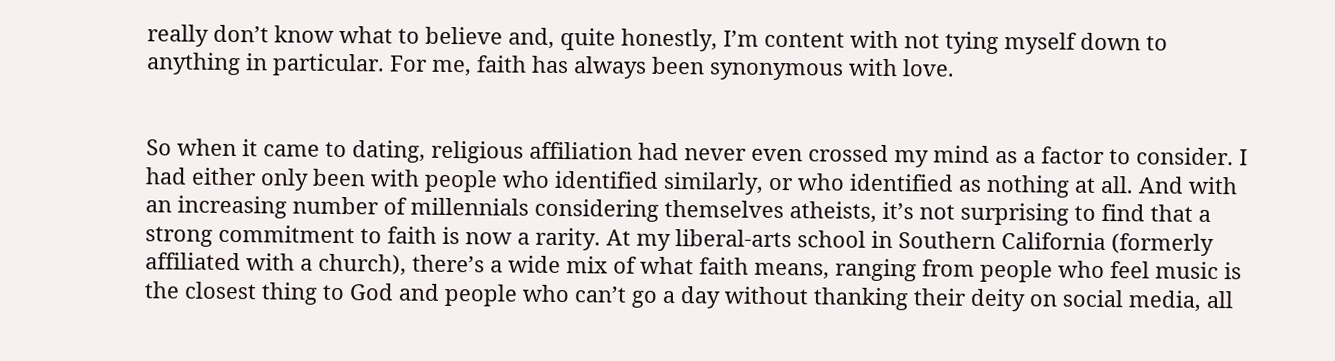really don’t know what to believe and, quite honestly, I’m content with not tying myself down to anything in particular. For me, faith has always been synonymous with love.


So when it came to dating, religious affiliation had never even crossed my mind as a factor to consider. I had either only been with people who identified similarly, or who identified as nothing at all. And with an increasing number of millennials considering themselves atheists, it’s not surprising to find that a strong commitment to faith is now a rarity. At my liberal-arts school in Southern California (formerly affiliated with a church), there’s a wide mix of what faith means, ranging from people who feel music is the closest thing to God and people who can’t go a day without thanking their deity on social media, all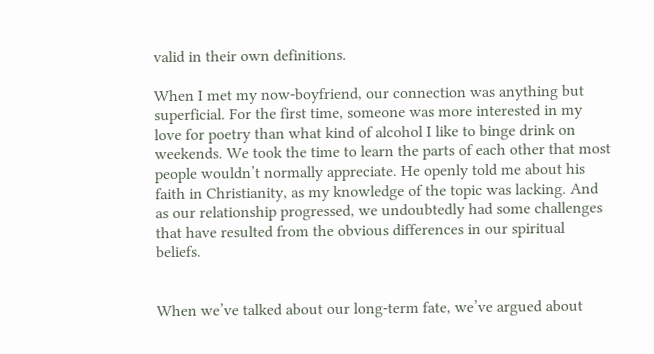valid in their own definitions.

When I met my now-boyfriend, our connection was anything but superficial. For the first time, someone was more interested in my love for poetry than what kind of alcohol I like to binge drink on weekends. We took the time to learn the parts of each other that most people wouldn’t normally appreciate. He openly told me about his faith in Christianity, as my knowledge of the topic was lacking. And as our relationship progressed, we undoubtedly had some challenges that have resulted from the obvious differences in our spiritual beliefs.


When we’ve talked about our long-term fate, we’ve argued about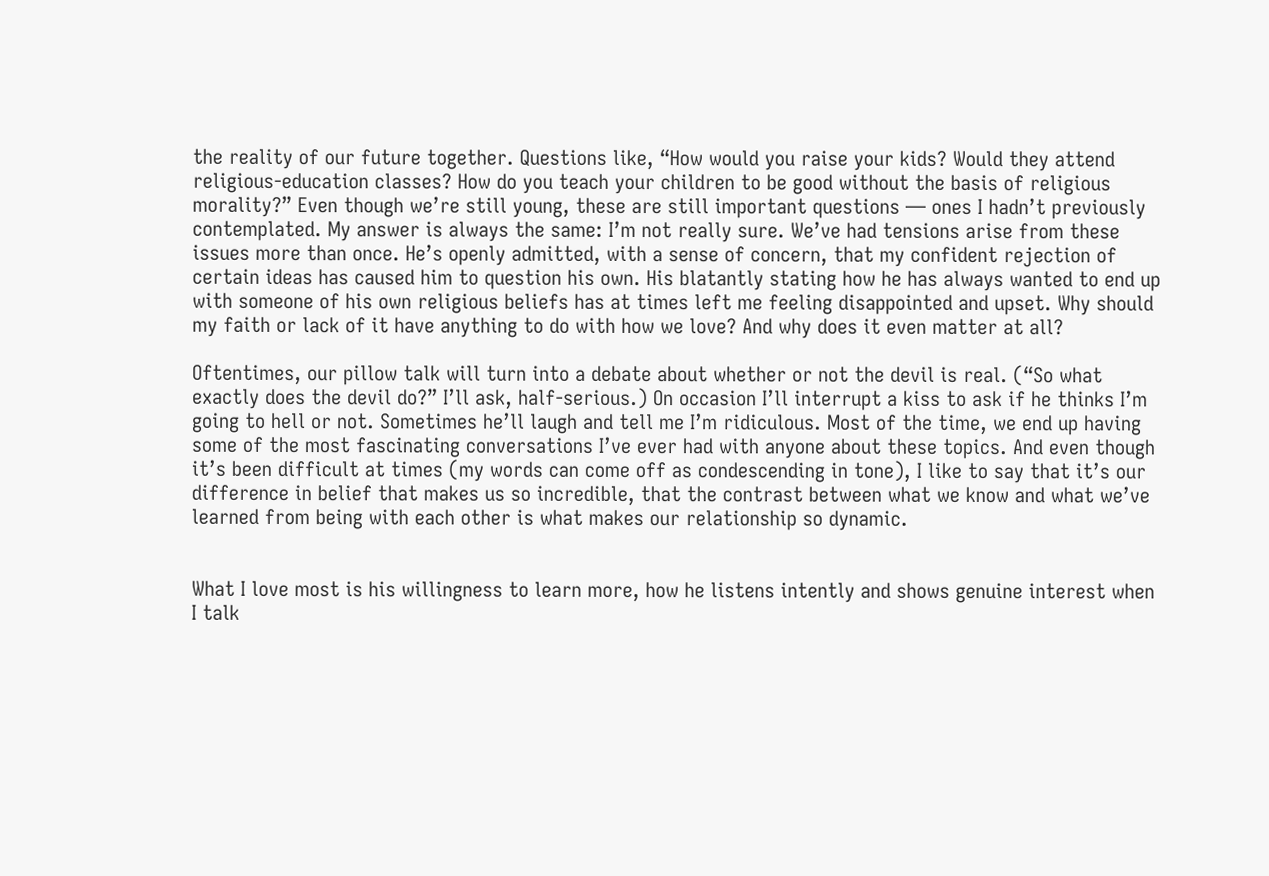the reality of our future together. Questions like, “How would you raise your kids? Would they attend religious-education classes? How do you teach your children to be good without the basis of religious morality?” Even though we’re still young, these are still important questions — ones I hadn’t previously contemplated. My answer is always the same: I’m not really sure. We’ve had tensions arise from these issues more than once. He’s openly admitted, with a sense of concern, that my confident rejection of certain ideas has caused him to question his own. His blatantly stating how he has always wanted to end up with someone of his own religious beliefs has at times left me feeling disappointed and upset. Why should my faith or lack of it have anything to do with how we love? And why does it even matter at all?

Oftentimes, our pillow talk will turn into a debate about whether or not the devil is real. (“So what exactly does the devil do?” I’ll ask, half-serious.) On occasion I’ll interrupt a kiss to ask if he thinks I’m going to hell or not. Sometimes he’ll laugh and tell me I’m ridiculous. Most of the time, we end up having some of the most fascinating conversations I’ve ever had with anyone about these topics. And even though it’s been difficult at times (my words can come off as condescending in tone), I like to say that it’s our difference in belief that makes us so incredible, that the contrast between what we know and what we’ve learned from being with each other is what makes our relationship so dynamic.


What I love most is his willingness to learn more, how he listens intently and shows genuine interest when I talk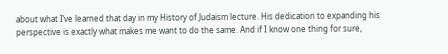about what I’ve learned that day in my History of Judaism lecture. His dedication to expanding his perspective is exactly what makes me want to do the same. And if I know one thing for sure,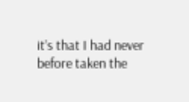it’s that I had never before taken the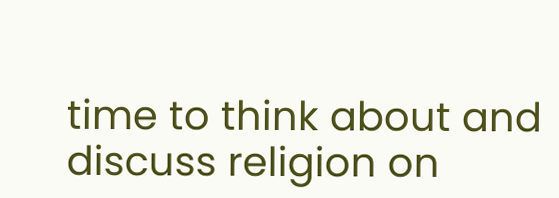time to think about and discuss religion on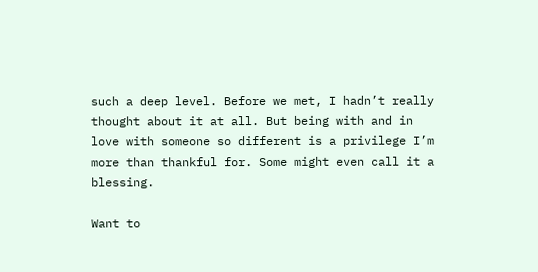such a deep level. Before we met, I hadn’t really thought about it at all. But being with and in love with someone so different is a privilege I’m more than thankful for. Some might even call it a blessing.

Want to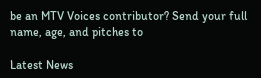be an MTV Voices contributor? Send your full name, age, and pitches to

Latest News